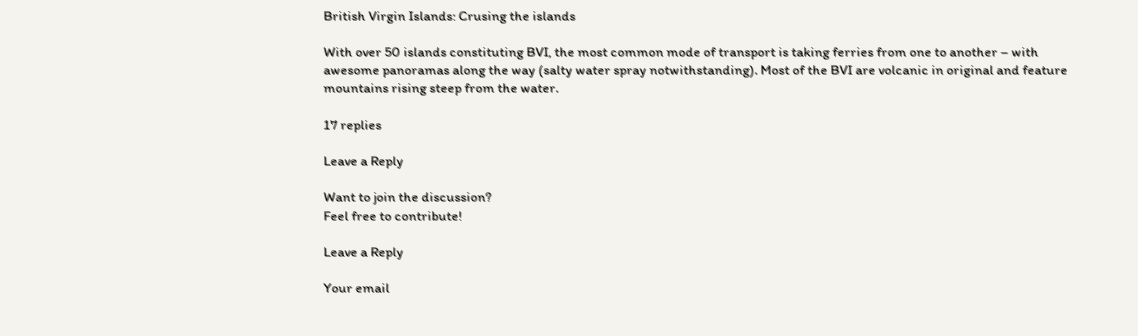British Virgin Islands: Crusing the islands

With over 50 islands constituting BVI, the most common mode of transport is taking ferries from one to another – with awesome panoramas along the way (salty water spray notwithstanding). Most of the BVI are volcanic in original and feature mountains rising steep from the water.

17 replies

Leave a Reply

Want to join the discussion?
Feel free to contribute!

Leave a Reply

Your email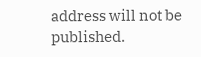address will not be published.